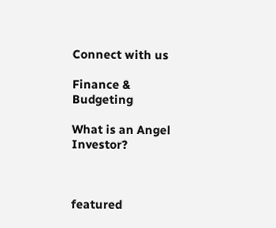Connect with us

Finance & Budgeting

What is an Angel Investor?



featured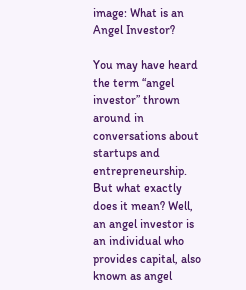image: What is an Angel Investor?

You may have heard the term “angel investor” thrown around in conversations about startups and entrepreneurship. But what exactly does it mean? Well, an angel investor is an individual who provides capital, also known as angel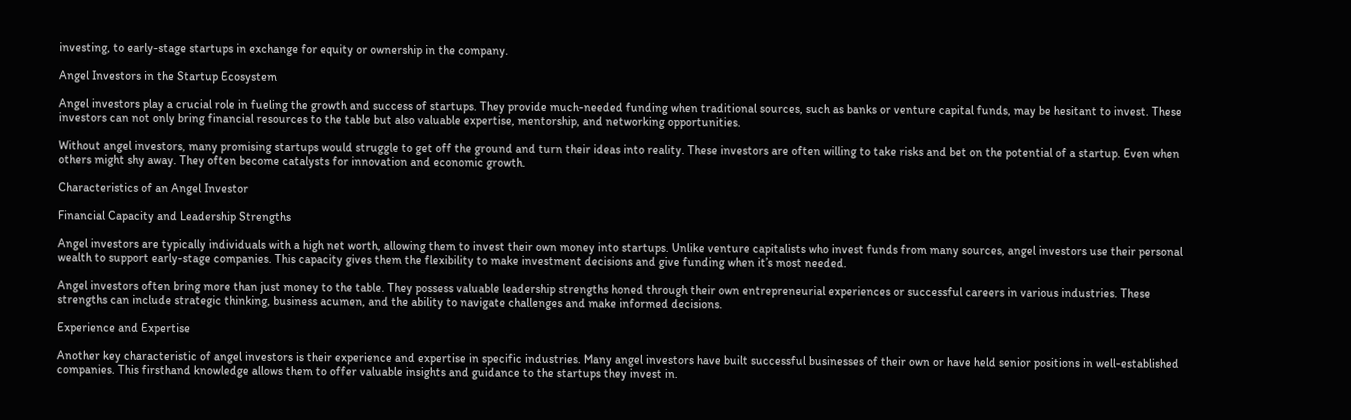investing, to early-stage startups in exchange for equity or ownership in the company.

Angel Investors in the Startup Ecosystem

Angel investors play a crucial role in fueling the growth and success of startups. They provide much-needed funding when traditional sources, such as banks or venture capital funds, may be hesitant to invest. These investors can not only bring financial resources to the table but also valuable expertise, mentorship, and networking opportunities.

Without angel investors, many promising startups would struggle to get off the ground and turn their ideas into reality. These investors are often willing to take risks and bet on the potential of a startup. Even when others might shy away. They often become catalysts for innovation and economic growth.

Characteristics of an Angel Investor

Financial Capacity and Leadership Strengths

Angel investors are typically individuals with a high net worth, allowing them to invest their own money into startups. Unlike venture capitalists who invest funds from many sources, angel investors use their personal wealth to support early-stage companies. This capacity gives them the flexibility to make investment decisions and give funding when it’s most needed.

Angel investors often bring more than just money to the table. They possess valuable leadership strengths honed through their own entrepreneurial experiences or successful careers in various industries. These strengths can include strategic thinking, business acumen, and the ability to navigate challenges and make informed decisions.

Experience and Expertise

Another key characteristic of angel investors is their experience and expertise in specific industries. Many angel investors have built successful businesses of their own or have held senior positions in well-established companies. This firsthand knowledge allows them to offer valuable insights and guidance to the startups they invest in.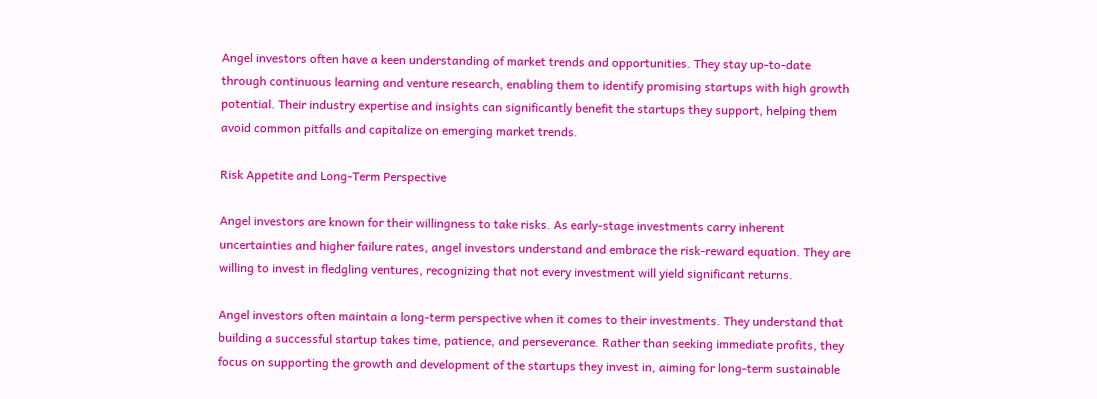Angel investors often have a keen understanding of market trends and opportunities. They stay up-to-date through continuous learning and venture research, enabling them to identify promising startups with high growth potential. Their industry expertise and insights can significantly benefit the startups they support, helping them avoid common pitfalls and capitalize on emerging market trends.

Risk Appetite and Long-Term Perspective

Angel investors are known for their willingness to take risks. As early-stage investments carry inherent uncertainties and higher failure rates, angel investors understand and embrace the risk-reward equation. They are willing to invest in fledgling ventures, recognizing that not every investment will yield significant returns.

Angel investors often maintain a long-term perspective when it comes to their investments. They understand that building a successful startup takes time, patience, and perseverance. Rather than seeking immediate profits, they focus on supporting the growth and development of the startups they invest in, aiming for long-term sustainable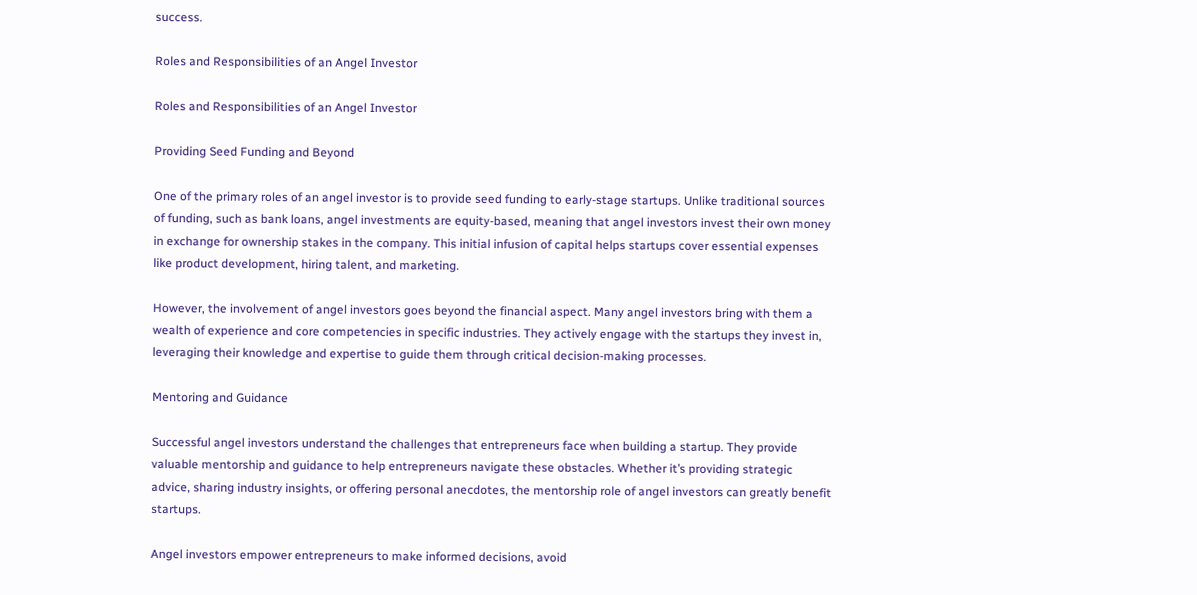success.

Roles and Responsibilities of an Angel Investor

Roles and Responsibilities of an Angel Investor

Providing Seed Funding and Beyond

One of the primary roles of an angel investor is to provide seed funding to early-stage startups. Unlike traditional sources of funding, such as bank loans, angel investments are equity-based, meaning that angel investors invest their own money in exchange for ownership stakes in the company. This initial infusion of capital helps startups cover essential expenses like product development, hiring talent, and marketing.

However, the involvement of angel investors goes beyond the financial aspect. Many angel investors bring with them a wealth of experience and core competencies in specific industries. They actively engage with the startups they invest in, leveraging their knowledge and expertise to guide them through critical decision-making processes.

Mentoring and Guidance

Successful angel investors understand the challenges that entrepreneurs face when building a startup. They provide valuable mentorship and guidance to help entrepreneurs navigate these obstacles. Whether it’s providing strategic advice, sharing industry insights, or offering personal anecdotes, the mentorship role of angel investors can greatly benefit startups.

Angel investors empower entrepreneurs to make informed decisions, avoid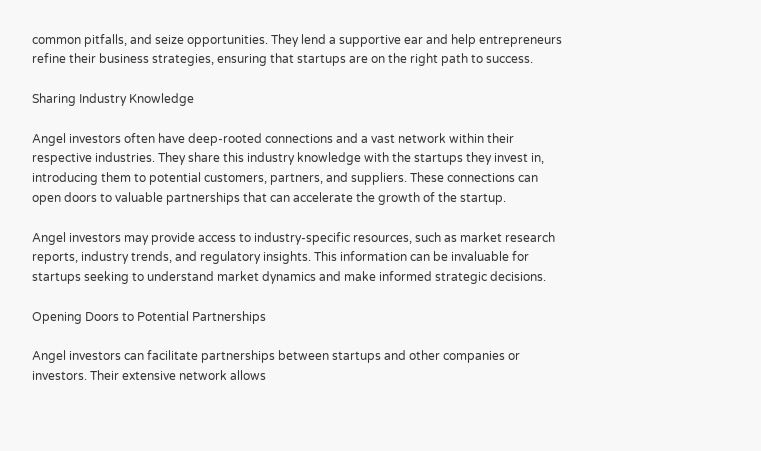common pitfalls, and seize opportunities. They lend a supportive ear and help entrepreneurs refine their business strategies, ensuring that startups are on the right path to success.

Sharing Industry Knowledge

Angel investors often have deep-rooted connections and a vast network within their respective industries. They share this industry knowledge with the startups they invest in, introducing them to potential customers, partners, and suppliers. These connections can open doors to valuable partnerships that can accelerate the growth of the startup.

Angel investors may provide access to industry-specific resources, such as market research reports, industry trends, and regulatory insights. This information can be invaluable for startups seeking to understand market dynamics and make informed strategic decisions.

Opening Doors to Potential Partnerships

Angel investors can facilitate partnerships between startups and other companies or investors. Their extensive network allows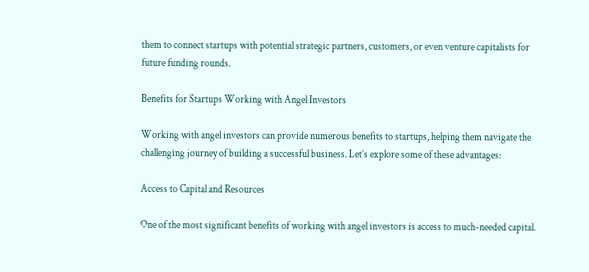them to connect startups with potential strategic partners, customers, or even venture capitalists for future funding rounds.

Benefits for Startups Working with Angel Investors

Working with angel investors can provide numerous benefits to startups, helping them navigate the challenging journey of building a successful business. Let’s explore some of these advantages:

Access to Capital and Resources

One of the most significant benefits of working with angel investors is access to much-needed capital.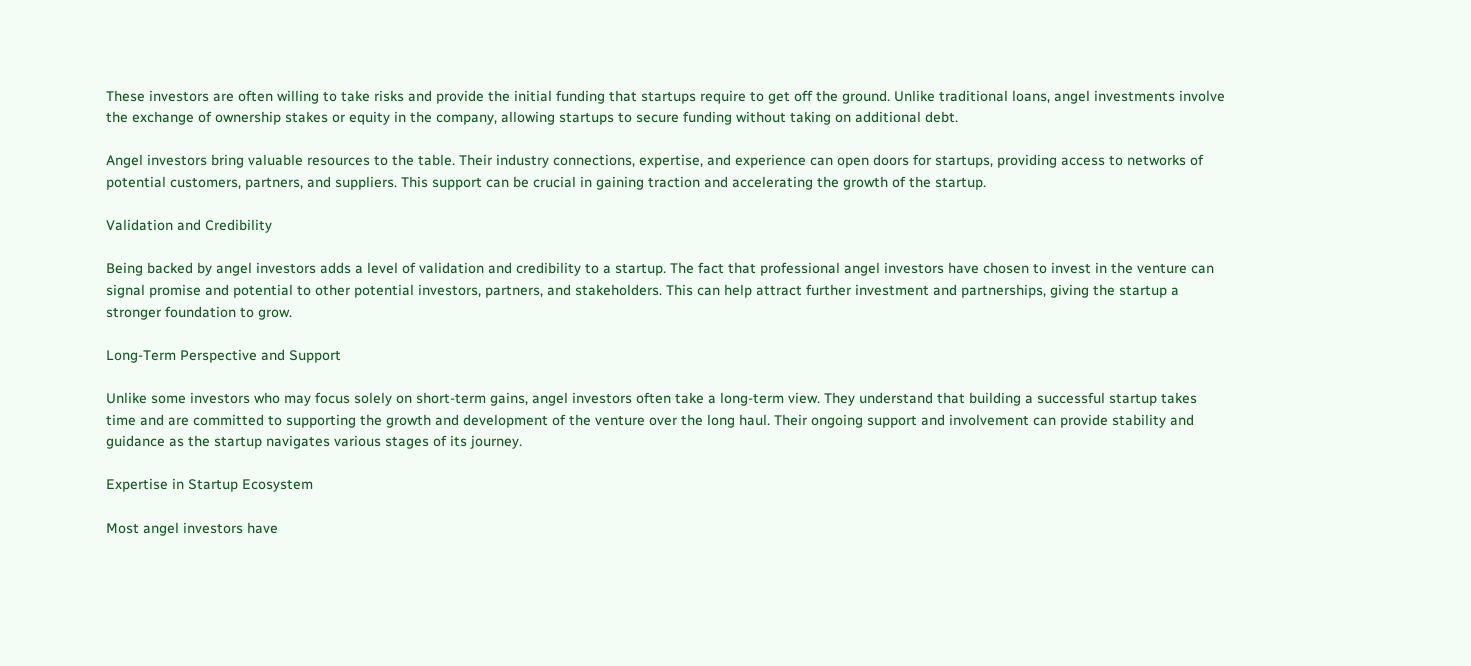These investors are often willing to take risks and provide the initial funding that startups require to get off the ground. Unlike traditional loans, angel investments involve the exchange of ownership stakes or equity in the company, allowing startups to secure funding without taking on additional debt.

Angel investors bring valuable resources to the table. Their industry connections, expertise, and experience can open doors for startups, providing access to networks of potential customers, partners, and suppliers. This support can be crucial in gaining traction and accelerating the growth of the startup.

Validation and Credibility

Being backed by angel investors adds a level of validation and credibility to a startup. The fact that professional angel investors have chosen to invest in the venture can signal promise and potential to other potential investors, partners, and stakeholders. This can help attract further investment and partnerships, giving the startup a stronger foundation to grow.

Long-Term Perspective and Support

Unlike some investors who may focus solely on short-term gains, angel investors often take a long-term view. They understand that building a successful startup takes time and are committed to supporting the growth and development of the venture over the long haul. Their ongoing support and involvement can provide stability and guidance as the startup navigates various stages of its journey.

Expertise in Startup Ecosystem

Most angel investors have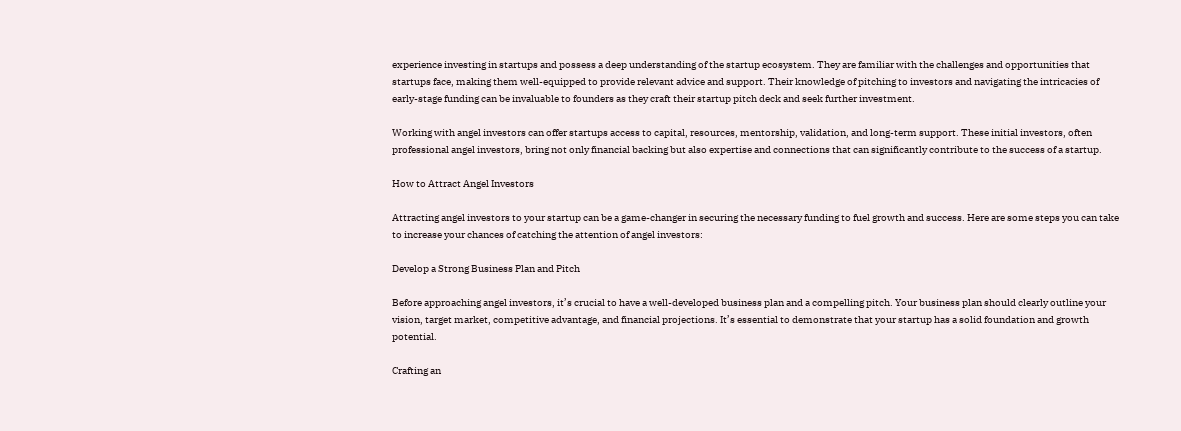experience investing in startups and possess a deep understanding of the startup ecosystem. They are familiar with the challenges and opportunities that startups face, making them well-equipped to provide relevant advice and support. Their knowledge of pitching to investors and navigating the intricacies of early-stage funding can be invaluable to founders as they craft their startup pitch deck and seek further investment.

Working with angel investors can offer startups access to capital, resources, mentorship, validation, and long-term support. These initial investors, often professional angel investors, bring not only financial backing but also expertise and connections that can significantly contribute to the success of a startup.

How to Attract Angel Investors

Attracting angel investors to your startup can be a game-changer in securing the necessary funding to fuel growth and success. Here are some steps you can take to increase your chances of catching the attention of angel investors:

Develop a Strong Business Plan and Pitch

Before approaching angel investors, it’s crucial to have a well-developed business plan and a compelling pitch. Your business plan should clearly outline your vision, target market, competitive advantage, and financial projections. It’s essential to demonstrate that your startup has a solid foundation and growth potential.

Crafting an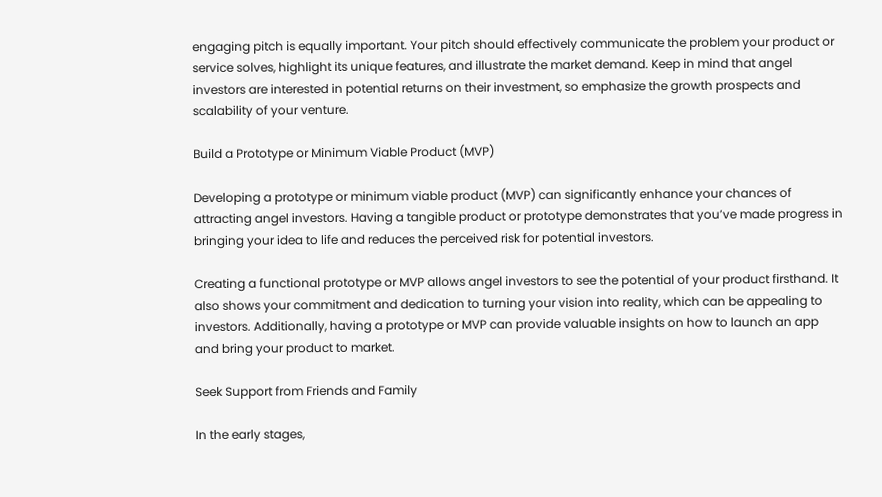engaging pitch is equally important. Your pitch should effectively communicate the problem your product or service solves, highlight its unique features, and illustrate the market demand. Keep in mind that angel investors are interested in potential returns on their investment, so emphasize the growth prospects and scalability of your venture.

Build a Prototype or Minimum Viable Product (MVP)

Developing a prototype or minimum viable product (MVP) can significantly enhance your chances of attracting angel investors. Having a tangible product or prototype demonstrates that you’ve made progress in bringing your idea to life and reduces the perceived risk for potential investors.

Creating a functional prototype or MVP allows angel investors to see the potential of your product firsthand. It also shows your commitment and dedication to turning your vision into reality, which can be appealing to investors. Additionally, having a prototype or MVP can provide valuable insights on how to launch an app and bring your product to market.

Seek Support from Friends and Family

In the early stages,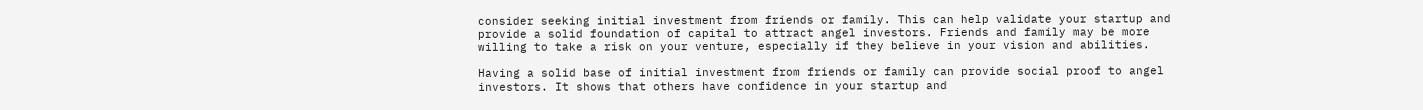consider seeking initial investment from friends or family. This can help validate your startup and provide a solid foundation of capital to attract angel investors. Friends and family may be more willing to take a risk on your venture, especially if they believe in your vision and abilities.

Having a solid base of initial investment from friends or family can provide social proof to angel investors. It shows that others have confidence in your startup and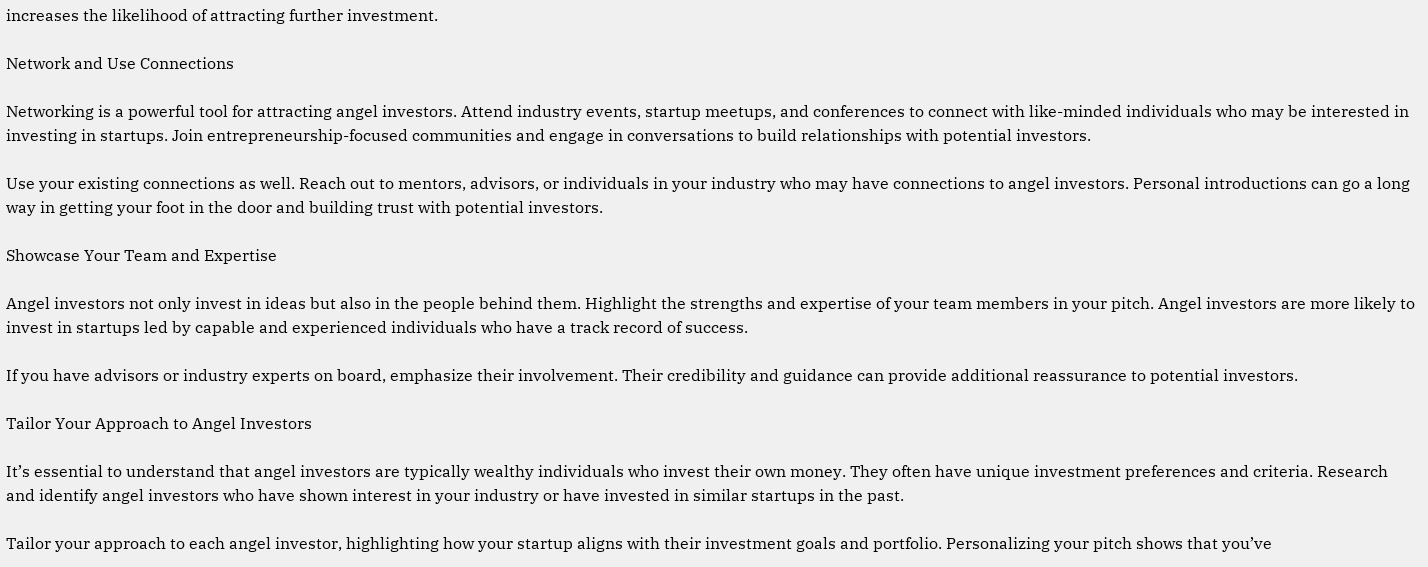increases the likelihood of attracting further investment.

Network and Use Connections

Networking is a powerful tool for attracting angel investors. Attend industry events, startup meetups, and conferences to connect with like-minded individuals who may be interested in investing in startups. Join entrepreneurship-focused communities and engage in conversations to build relationships with potential investors.

Use your existing connections as well. Reach out to mentors, advisors, or individuals in your industry who may have connections to angel investors. Personal introductions can go a long way in getting your foot in the door and building trust with potential investors.

Showcase Your Team and Expertise

Angel investors not only invest in ideas but also in the people behind them. Highlight the strengths and expertise of your team members in your pitch. Angel investors are more likely to invest in startups led by capable and experienced individuals who have a track record of success.

If you have advisors or industry experts on board, emphasize their involvement. Their credibility and guidance can provide additional reassurance to potential investors.

Tailor Your Approach to Angel Investors

It’s essential to understand that angel investors are typically wealthy individuals who invest their own money. They often have unique investment preferences and criteria. Research and identify angel investors who have shown interest in your industry or have invested in similar startups in the past.

Tailor your approach to each angel investor, highlighting how your startup aligns with their investment goals and portfolio. Personalizing your pitch shows that you’ve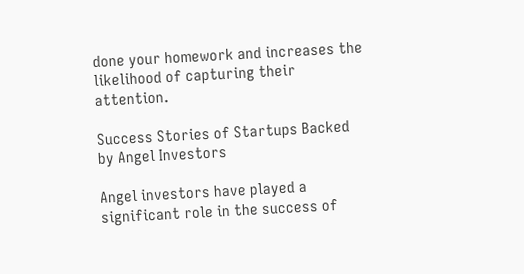done your homework and increases the likelihood of capturing their attention.

Success Stories of Startups Backed by Angel Investors

Angel investors have played a significant role in the success of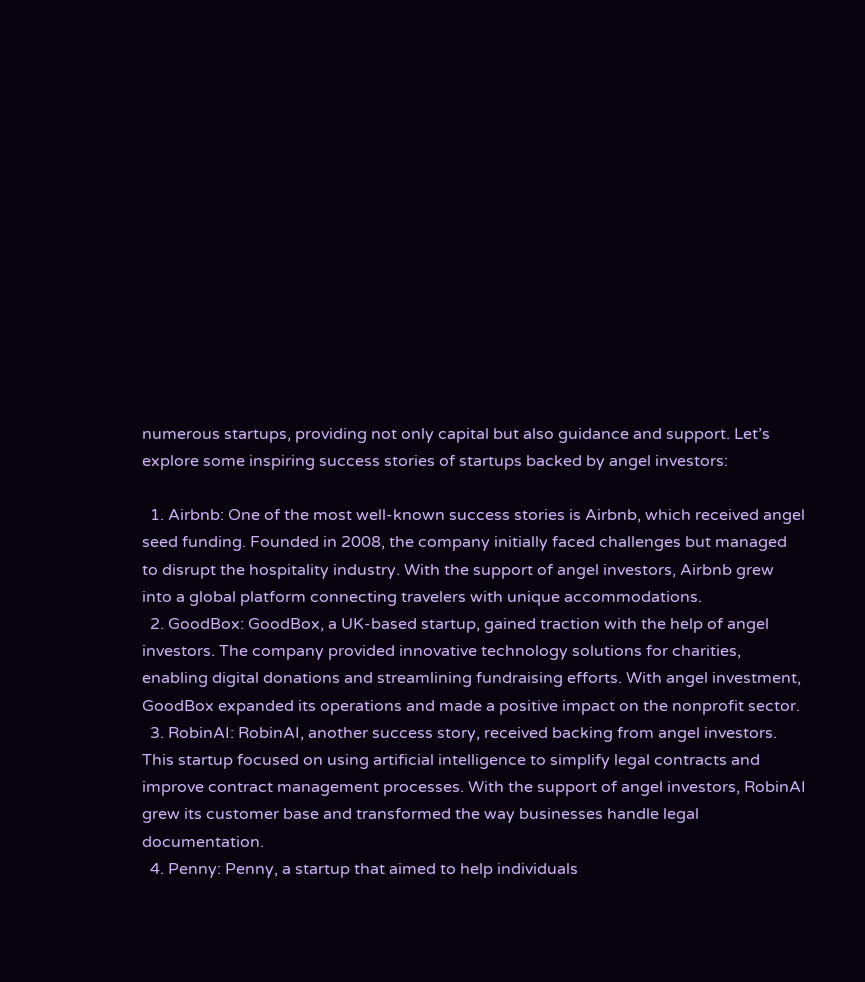numerous startups, providing not only capital but also guidance and support. Let’s explore some inspiring success stories of startups backed by angel investors:

  1. Airbnb: One of the most well-known success stories is Airbnb, which received angel seed funding. Founded in 2008, the company initially faced challenges but managed to disrupt the hospitality industry. With the support of angel investors, Airbnb grew into a global platform connecting travelers with unique accommodations.
  2. GoodBox: GoodBox, a UK-based startup, gained traction with the help of angel investors. The company provided innovative technology solutions for charities, enabling digital donations and streamlining fundraising efforts. With angel investment, GoodBox expanded its operations and made a positive impact on the nonprofit sector.
  3. RobinAI: RobinAI, another success story, received backing from angel investors. This startup focused on using artificial intelligence to simplify legal contracts and improve contract management processes. With the support of angel investors, RobinAI grew its customer base and transformed the way businesses handle legal documentation.
  4. Penny: Penny, a startup that aimed to help individuals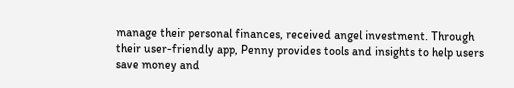manage their personal finances, received angel investment. Through their user-friendly app, Penny provides tools and insights to help users save money and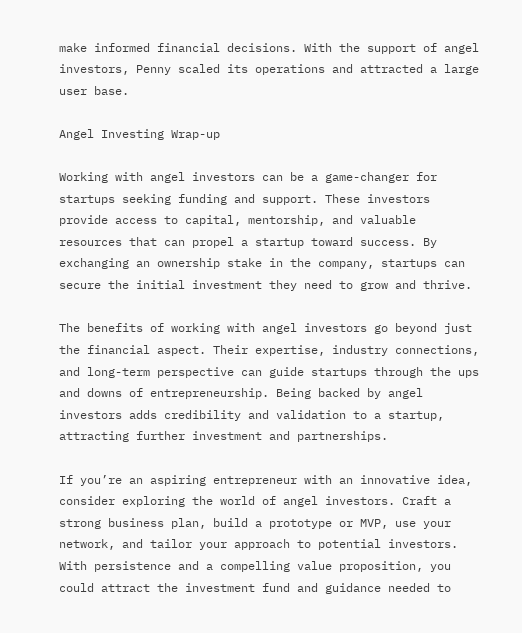make informed financial decisions. With the support of angel investors, Penny scaled its operations and attracted a large user base.

Angel Investing Wrap-up

Working with angel investors can be a game-changer for startups seeking funding and support. These investors provide access to capital, mentorship, and valuable resources that can propel a startup toward success. By exchanging an ownership stake in the company, startups can secure the initial investment they need to grow and thrive.

The benefits of working with angel investors go beyond just the financial aspect. Their expertise, industry connections, and long-term perspective can guide startups through the ups and downs of entrepreneurship. Being backed by angel investors adds credibility and validation to a startup, attracting further investment and partnerships.

If you’re an aspiring entrepreneur with an innovative idea, consider exploring the world of angel investors. Craft a strong business plan, build a prototype or MVP, use your network, and tailor your approach to potential investors. With persistence and a compelling value proposition, you could attract the investment fund and guidance needed to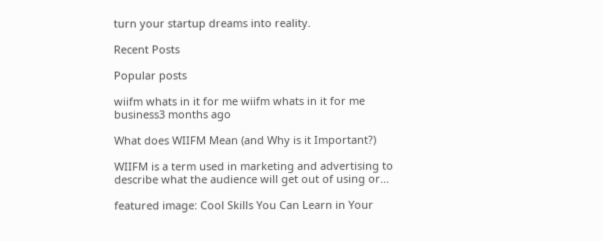turn your startup dreams into reality.

Recent Posts

Popular posts

wiifm whats in it for me wiifm whats in it for me
business3 months ago

What does WIIFM Mean (and Why is it Important?)

WIIFM is a term used in marketing and advertising to describe what the audience will get out of using or...

featured image: Cool Skills You Can Learn in Your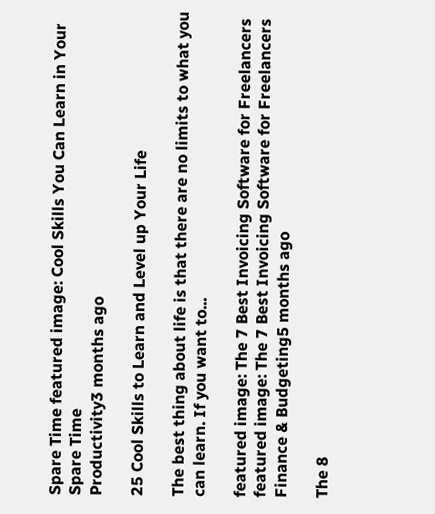Spare Time featured image: Cool Skills You Can Learn in Your Spare Time
Productivity3 months ago

25 Cool Skills to Learn and Level up Your Life

The best thing about life is that there are no limits to what you can learn. If you want to...

featured image: The 7 Best Invoicing Software for Freelancers featured image: The 7 Best Invoicing Software for Freelancers
Finance & Budgeting5 months ago

The 8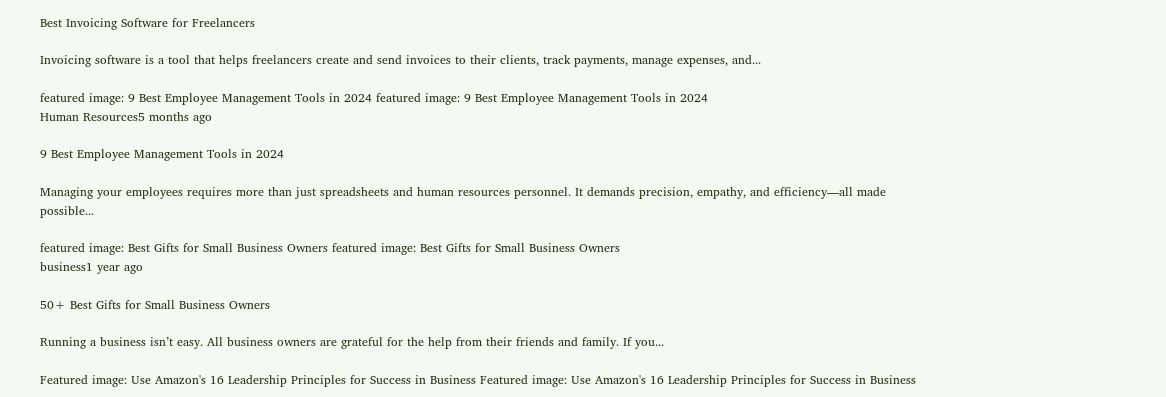Best Invoicing Software for Freelancers

Invoicing software is a tool that helps freelancers create and send invoices to their clients, track payments, manage expenses, and...

featured image: 9 Best Employee Management Tools in 2024 featured image: 9 Best Employee Management Tools in 2024
Human Resources5 months ago

9 Best Employee Management Tools in 2024

Managing your employees requires more than just spreadsheets and human resources personnel. It demands precision, empathy, and efficiency—all made possible...

featured image: Best Gifts for Small Business Owners featured image: Best Gifts for Small Business Owners
business1 year ago

50+ Best Gifts for Small Business Owners

Running a business isn’t easy. All business owners are grateful for the help from their friends and family. If you...

Featured image: Use Amazon's 16 Leadership Principles for Success in Business Featured image: Use Amazon's 16 Leadership Principles for Success in Business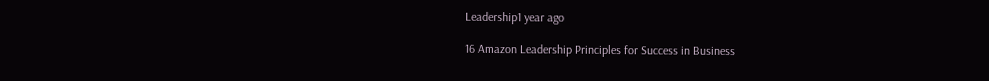Leadership1 year ago

16 Amazon Leadership Principles for Success in Business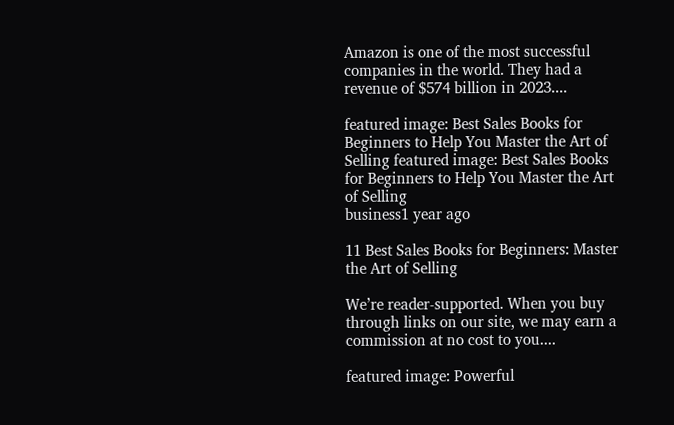Amazon is one of the most successful companies in the world. They had a revenue of $574 billion in 2023....

featured image: Best Sales Books for Beginners to Help You Master the Art of Selling featured image: Best Sales Books for Beginners to Help You Master the Art of Selling
business1 year ago

11 Best Sales Books for Beginners: Master the Art of Selling

We’re reader-supported. When you buy through links on our site, we may earn a commission at no cost to you....

featured image: Powerful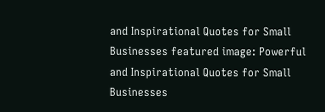and Inspirational Quotes for Small Businesses featured image: Powerful and Inspirational Quotes for Small Businesses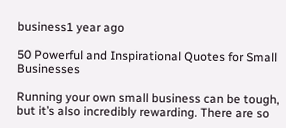business1 year ago

50 Powerful and Inspirational Quotes for Small Businesses

Running your own small business can be tough, but it’s also incredibly rewarding. There are so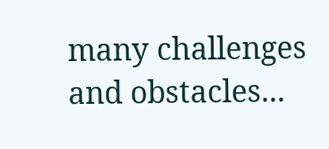many challenges and obstacles...